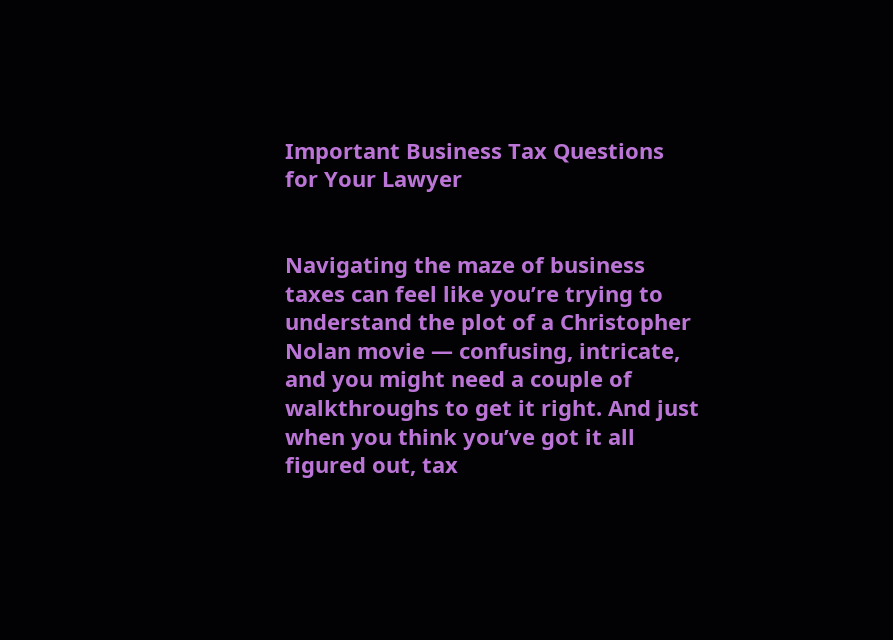Important Business Tax Questions for Your Lawyer


Navigating the maze of business taxes can feel like you’re trying to understand the plot of a Christopher Nolan movie — confusing, intricate, and you might need a couple of walkthroughs to get it right. And just when you think you’ve got it all figured out, tax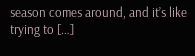season comes around, and it’s like trying to […]